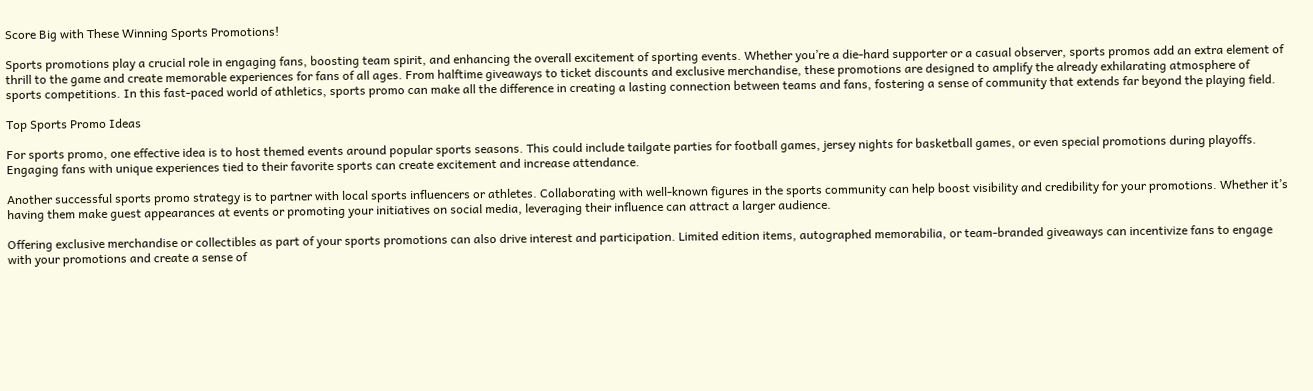Score Big with These Winning Sports Promotions!

Sports promotions play a crucial role in engaging fans, boosting team spirit, and enhancing the overall excitement of sporting events. Whether you’re a die-hard supporter or a casual observer, sports promos add an extra element of thrill to the game and create memorable experiences for fans of all ages. From halftime giveaways to ticket discounts and exclusive merchandise, these promotions are designed to amplify the already exhilarating atmosphere of sports competitions. In this fast-paced world of athletics, sports promo can make all the difference in creating a lasting connection between teams and fans, fostering a sense of community that extends far beyond the playing field.

Top Sports Promo Ideas

For sports promo, one effective idea is to host themed events around popular sports seasons. This could include tailgate parties for football games, jersey nights for basketball games, or even special promotions during playoffs. Engaging fans with unique experiences tied to their favorite sports can create excitement and increase attendance.

Another successful sports promo strategy is to partner with local sports influencers or athletes. Collaborating with well-known figures in the sports community can help boost visibility and credibility for your promotions. Whether it’s having them make guest appearances at events or promoting your initiatives on social media, leveraging their influence can attract a larger audience.

Offering exclusive merchandise or collectibles as part of your sports promotions can also drive interest and participation. Limited edition items, autographed memorabilia, or team-branded giveaways can incentivize fans to engage with your promotions and create a sense of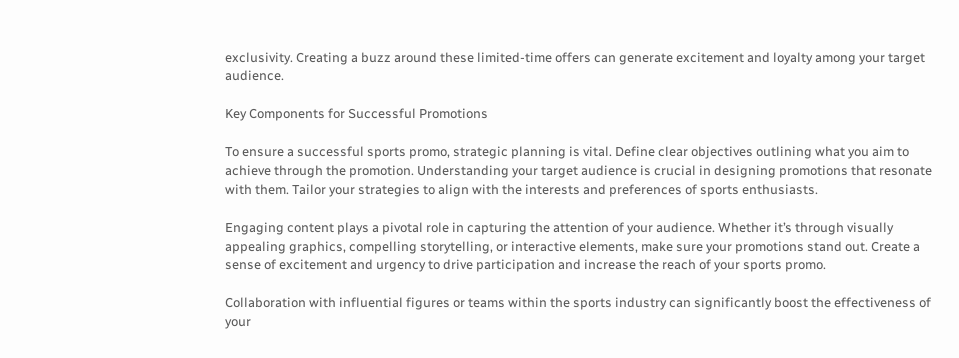exclusivity. Creating a buzz around these limited-time offers can generate excitement and loyalty among your target audience.

Key Components for Successful Promotions

To ensure a successful sports promo, strategic planning is vital. Define clear objectives outlining what you aim to achieve through the promotion. Understanding your target audience is crucial in designing promotions that resonate with them. Tailor your strategies to align with the interests and preferences of sports enthusiasts.

Engaging content plays a pivotal role in capturing the attention of your audience. Whether it’s through visually appealing graphics, compelling storytelling, or interactive elements, make sure your promotions stand out. Create a sense of excitement and urgency to drive participation and increase the reach of your sports promo.

Collaboration with influential figures or teams within the sports industry can significantly boost the effectiveness of your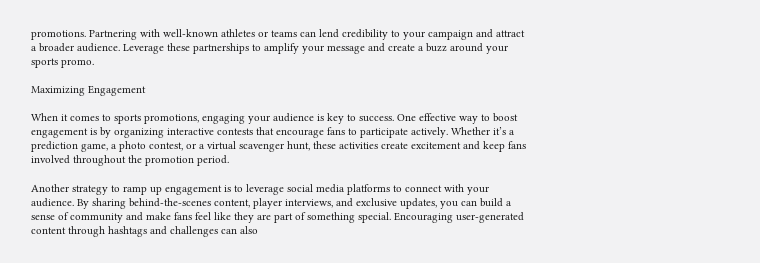promotions. Partnering with well-known athletes or teams can lend credibility to your campaign and attract a broader audience. Leverage these partnerships to amplify your message and create a buzz around your sports promo.

Maximizing Engagement

When it comes to sports promotions, engaging your audience is key to success. One effective way to boost engagement is by organizing interactive contests that encourage fans to participate actively. Whether it’s a prediction game, a photo contest, or a virtual scavenger hunt, these activities create excitement and keep fans involved throughout the promotion period.

Another strategy to ramp up engagement is to leverage social media platforms to connect with your audience. By sharing behind-the-scenes content, player interviews, and exclusive updates, you can build a sense of community and make fans feel like they are part of something special. Encouraging user-generated content through hashtags and challenges can also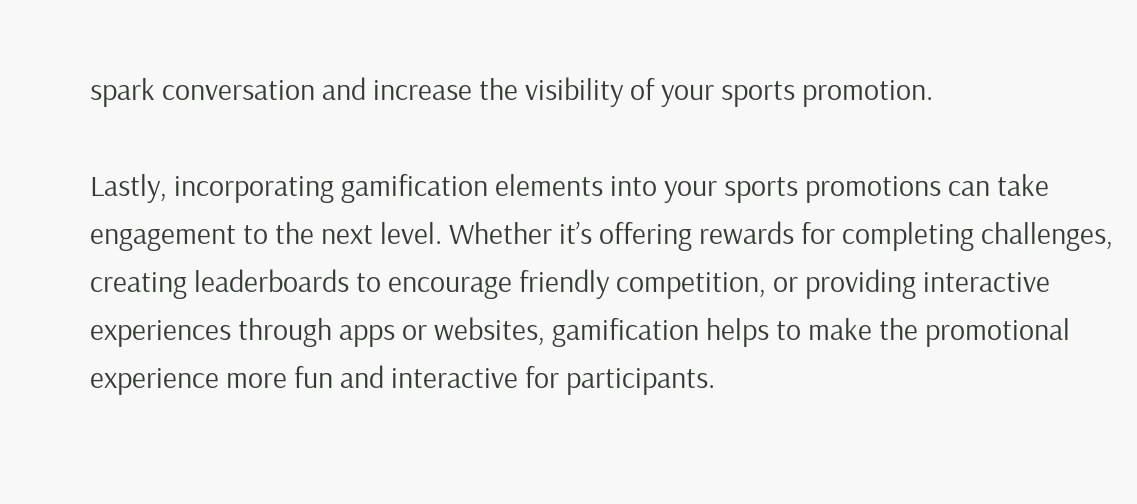spark conversation and increase the visibility of your sports promotion.

Lastly, incorporating gamification elements into your sports promotions can take engagement to the next level. Whether it’s offering rewards for completing challenges, creating leaderboards to encourage friendly competition, or providing interactive experiences through apps or websites, gamification helps to make the promotional experience more fun and interactive for participants.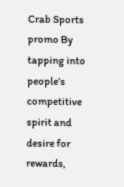Crab Sports promo By tapping into people’s competitive spirit and desire for rewards,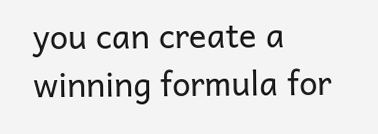you can create a winning formula for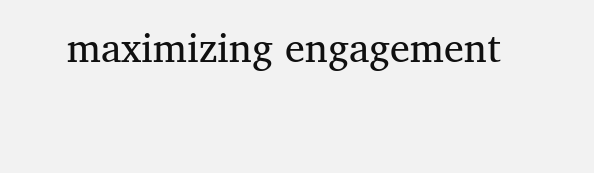maximizing engagement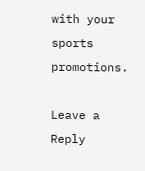with your sports promotions.

Leave a Reply